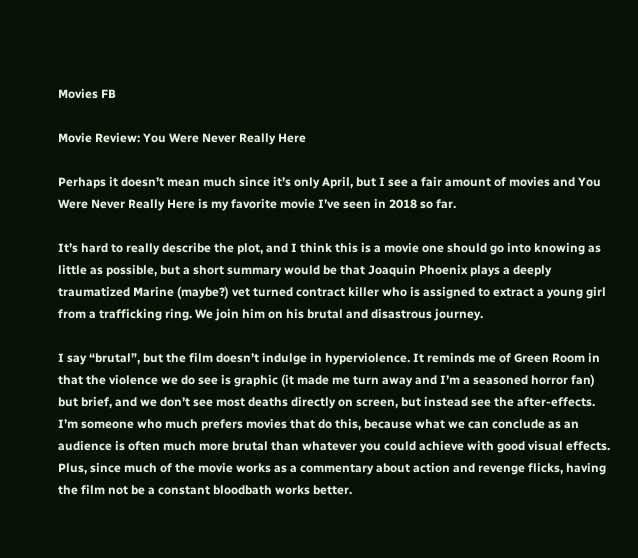Movies FB

Movie Review: You Were Never Really Here

Perhaps it doesn’t mean much since it’s only April, but I see a fair amount of movies and You Were Never Really Here is my favorite movie I’ve seen in 2018 so far.

It’s hard to really describe the plot, and I think this is a movie one should go into knowing as little as possible, but a short summary would be that Joaquin Phoenix plays a deeply traumatized Marine (maybe?) vet turned contract killer who is assigned to extract a young girl from a trafficking ring. We join him on his brutal and disastrous journey.

I say “brutal”, but the film doesn’t indulge in hyperviolence. It reminds me of Green Room in that the violence we do see is graphic (it made me turn away and I’m a seasoned horror fan) but brief, and we don’t see most deaths directly on screen, but instead see the after-effects. I’m someone who much prefers movies that do this, because what we can conclude as an audience is often much more brutal than whatever you could achieve with good visual effects. Plus, since much of the movie works as a commentary about action and revenge flicks, having the film not be a constant bloodbath works better.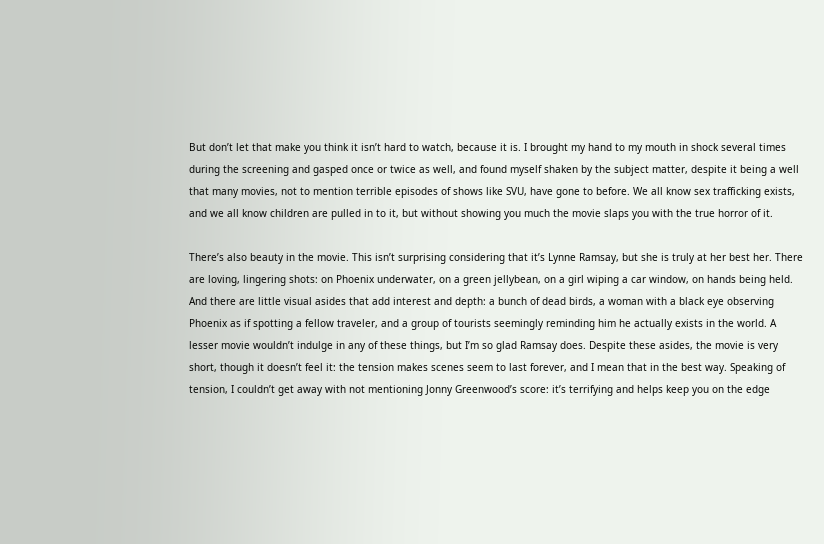But don’t let that make you think it isn’t hard to watch, because it is. I brought my hand to my mouth in shock several times during the screening and gasped once or twice as well, and found myself shaken by the subject matter, despite it being a well that many movies, not to mention terrible episodes of shows like SVU, have gone to before. We all know sex trafficking exists, and we all know children are pulled in to it, but without showing you much the movie slaps you with the true horror of it.

There’s also beauty in the movie. This isn’t surprising considering that it’s Lynne Ramsay, but she is truly at her best her. There are loving, lingering shots: on Phoenix underwater, on a green jellybean, on a girl wiping a car window, on hands being held. And there are little visual asides that add interest and depth: a bunch of dead birds, a woman with a black eye observing Phoenix as if spotting a fellow traveler, and a group of tourists seemingly reminding him he actually exists in the world. A lesser movie wouldn’t indulge in any of these things, but I’m so glad Ramsay does. Despite these asides, the movie is very short, though it doesn’t feel it: the tension makes scenes seem to last forever, and I mean that in the best way. Speaking of tension, I couldn’t get away with not mentioning Jonny Greenwood’s score: it’s terrifying and helps keep you on the edge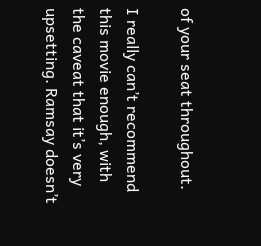of your seat throughout.

I really can’t recommend this movie enough, with the caveat that it’s very upsetting. Ramsay doesn’t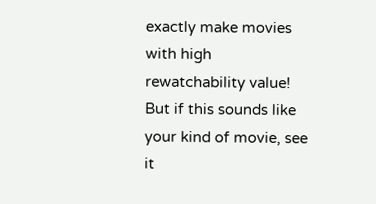exactly make movies with high rewatchability value! But if this sounds like your kind of movie, see it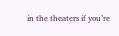in the theaters if you’re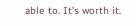able to. It’s worth it.